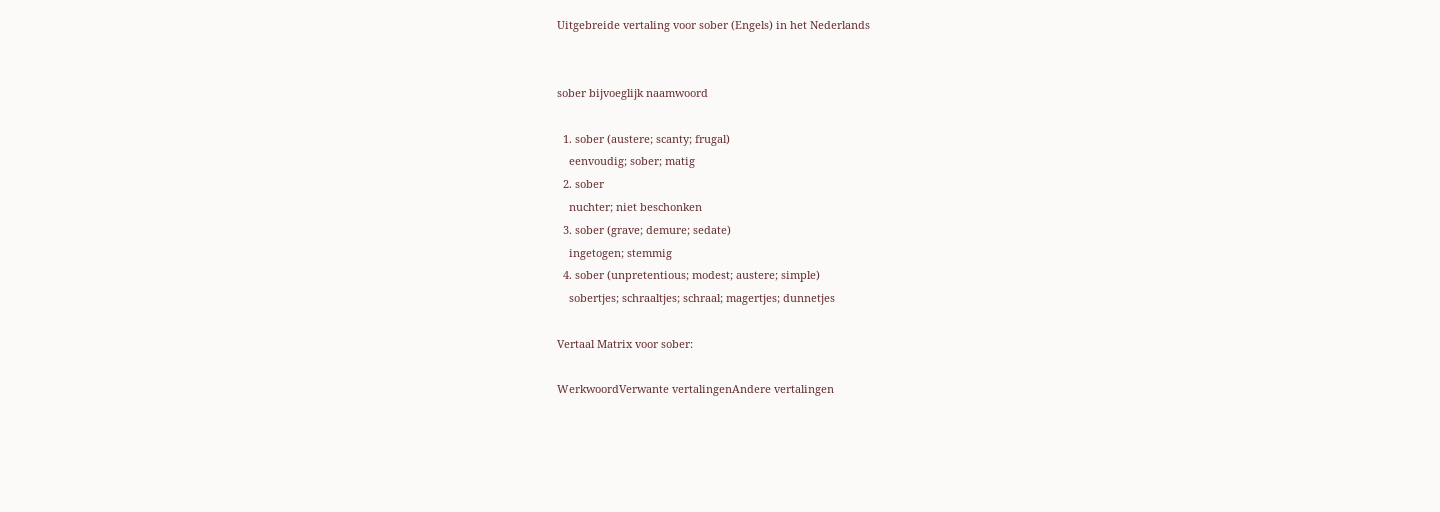Uitgebreide vertaling voor sober (Engels) in het Nederlands


sober bijvoeglijk naamwoord

  1. sober (austere; scanty; frugal)
    eenvoudig; sober; matig
  2. sober
    nuchter; niet beschonken
  3. sober (grave; demure; sedate)
    ingetogen; stemmig
  4. sober (unpretentious; modest; austere; simple)
    sobertjes; schraaltjes; schraal; magertjes; dunnetjes

Vertaal Matrix voor sober:

WerkwoordVerwante vertalingenAndere vertalingen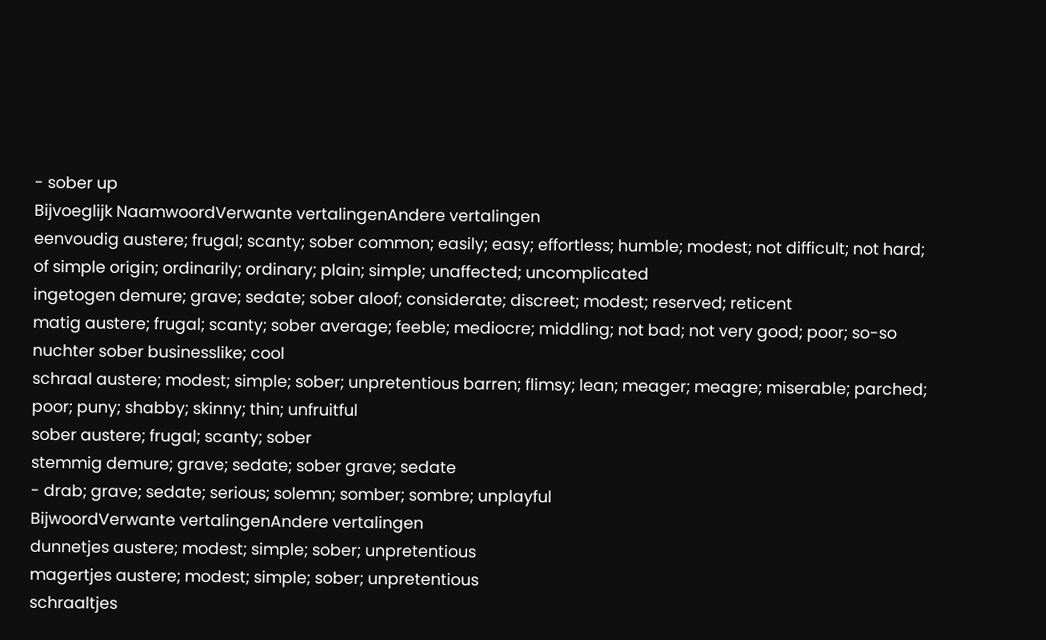- sober up
Bijvoeglijk NaamwoordVerwante vertalingenAndere vertalingen
eenvoudig austere; frugal; scanty; sober common; easily; easy; effortless; humble; modest; not difficult; not hard; of simple origin; ordinarily; ordinary; plain; simple; unaffected; uncomplicated
ingetogen demure; grave; sedate; sober aloof; considerate; discreet; modest; reserved; reticent
matig austere; frugal; scanty; sober average; feeble; mediocre; middling; not bad; not very good; poor; so-so
nuchter sober businesslike; cool
schraal austere; modest; simple; sober; unpretentious barren; flimsy; lean; meager; meagre; miserable; parched; poor; puny; shabby; skinny; thin; unfruitful
sober austere; frugal; scanty; sober
stemmig demure; grave; sedate; sober grave; sedate
- drab; grave; sedate; serious; solemn; somber; sombre; unplayful
BijwoordVerwante vertalingenAndere vertalingen
dunnetjes austere; modest; simple; sober; unpretentious
magertjes austere; modest; simple; sober; unpretentious
schraaltjes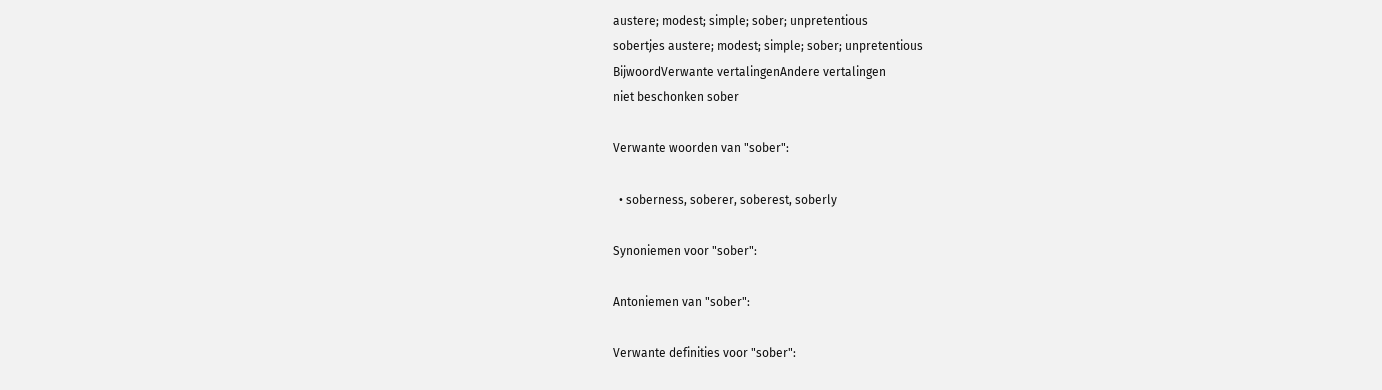austere; modest; simple; sober; unpretentious
sobertjes austere; modest; simple; sober; unpretentious
BijwoordVerwante vertalingenAndere vertalingen
niet beschonken sober

Verwante woorden van "sober":

  • soberness, soberer, soberest, soberly

Synoniemen voor "sober":

Antoniemen van "sober":

Verwante definities voor "sober":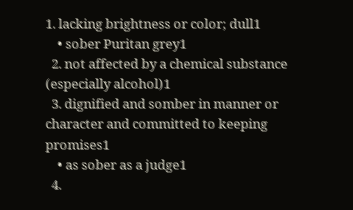1. lacking brightness or color; dull1
    • sober Puritan grey1
  2. not affected by a chemical substance (especially alcohol)1
  3. dignified and somber in manner or character and committed to keeping promises1
    • as sober as a judge1
  4.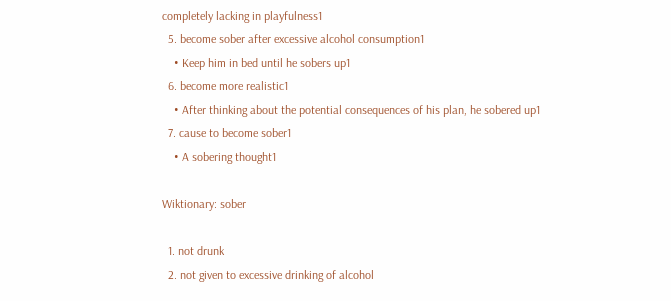completely lacking in playfulness1
  5. become sober after excessive alcohol consumption1
    • Keep him in bed until he sobers up1
  6. become more realistic1
    • After thinking about the potential consequences of his plan, he sobered up1
  7. cause to become sober1
    • A sobering thought1

Wiktionary: sober

  1. not drunk
  2. not given to excessive drinking of alcohol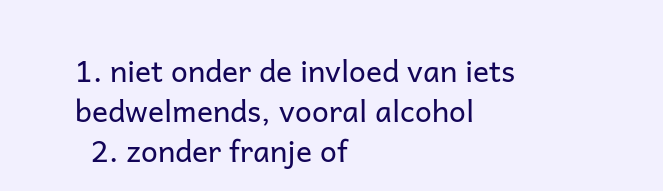1. niet onder de invloed van iets bedwelmends, vooral alcohol
  2. zonder franje of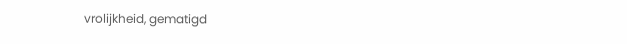vrolijkheid, gematigd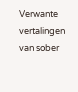Verwante vertalingen van sober